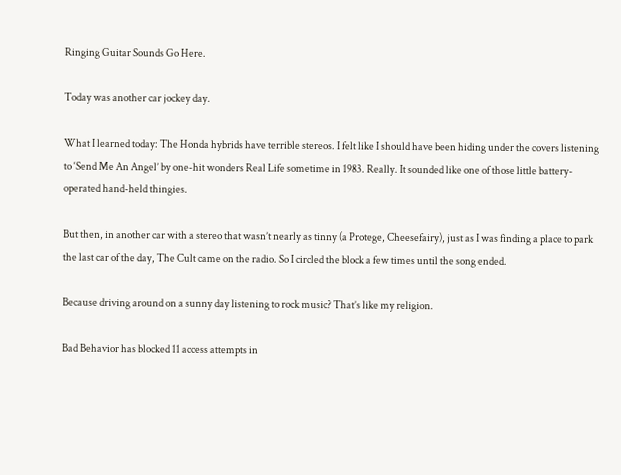Ringing Guitar Sounds Go Here.

Today was another car jockey day.

What I learned today: The Honda hybrids have terrible stereos. I felt like I should have been hiding under the covers listening to ‘Send Me An Angel’ by one-hit wonders Real Life sometime in 1983. Really. It sounded like one of those little battery-operated hand-held thingies.

But then, in another car with a stereo that wasn’t nearly as tinny (a Protege, Cheesefairy), just as I was finding a place to park the last car of the day, The Cult came on the radio. So I circled the block a few times until the song ended.

Because driving around on a sunny day listening to rock music? That’s like my religion.

Bad Behavior has blocked 11 access attempts in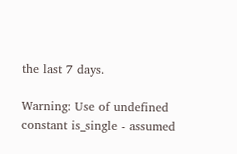the last 7 days.

Warning: Use of undefined constant is_single - assumed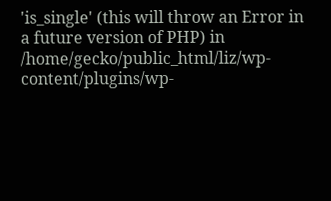'is_single' (this will throw an Error in a future version of PHP) in /home/gecko/public_html/liz/wp-content/plugins/wp-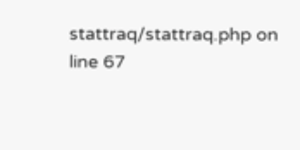stattraq/stattraq.php on line 67